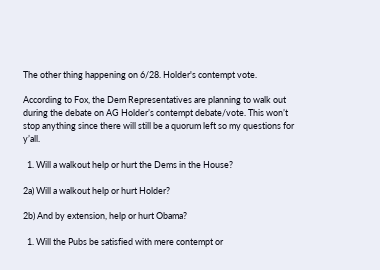The other thing happening on 6/28. Holder's contempt vote.

According to Fox, the Dem Representatives are planning to walk out during the debate on AG Holder’s contempt debate/vote. This won’t stop anything since there will still be a quorum left so my questions for y’all.

  1. Will a walkout help or hurt the Dems in the House?

2a) Will a walkout help or hurt Holder?

2b) And by extension, help or hurt Obama?

  1. Will the Pubs be satisfied with mere contempt or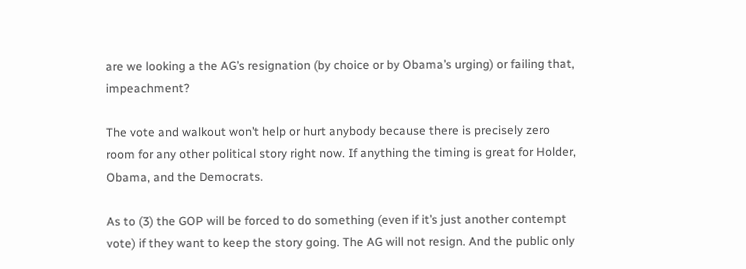are we looking a the AG’s resignation (by choice or by Obama’s urging) or failing that, impeachment?

The vote and walkout won’t help or hurt anybody because there is precisely zero room for any other political story right now. If anything the timing is great for Holder, Obama, and the Democrats.

As to (3) the GOP will be forced to do something (even if it’s just another contempt vote) if they want to keep the story going. The AG will not resign. And the public only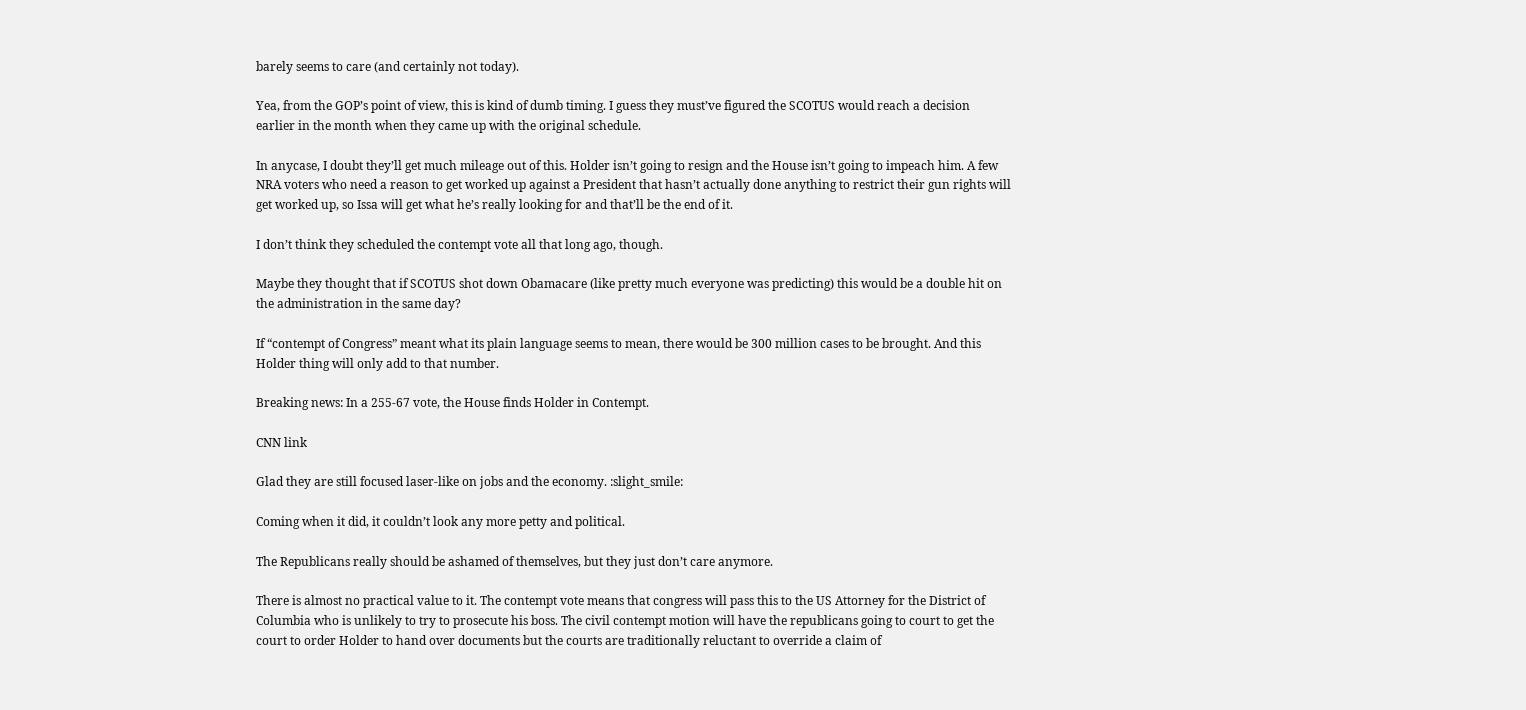barely seems to care (and certainly not today).

Yea, from the GOP’s point of view, this is kind of dumb timing. I guess they must’ve figured the SCOTUS would reach a decision earlier in the month when they came up with the original schedule.

In anycase, I doubt they’ll get much mileage out of this. Holder isn’t going to resign and the House isn’t going to impeach him. A few NRA voters who need a reason to get worked up against a President that hasn’t actually done anything to restrict their gun rights will get worked up, so Issa will get what he’s really looking for and that’ll be the end of it.

I don’t think they scheduled the contempt vote all that long ago, though.

Maybe they thought that if SCOTUS shot down Obamacare (like pretty much everyone was predicting) this would be a double hit on the administration in the same day?

If “contempt of Congress” meant what its plain language seems to mean, there would be 300 million cases to be brought. And this Holder thing will only add to that number.

Breaking news: In a 255-67 vote, the House finds Holder in Contempt.

CNN link

Glad they are still focused laser-like on jobs and the economy. :slight_smile:

Coming when it did, it couldn’t look any more petty and political.

The Republicans really should be ashamed of themselves, but they just don’t care anymore.

There is almost no practical value to it. The contempt vote means that congress will pass this to the US Attorney for the District of Columbia who is unlikely to try to prosecute his boss. The civil contempt motion will have the republicans going to court to get the court to order Holder to hand over documents but the courts are traditionally reluctant to override a claim of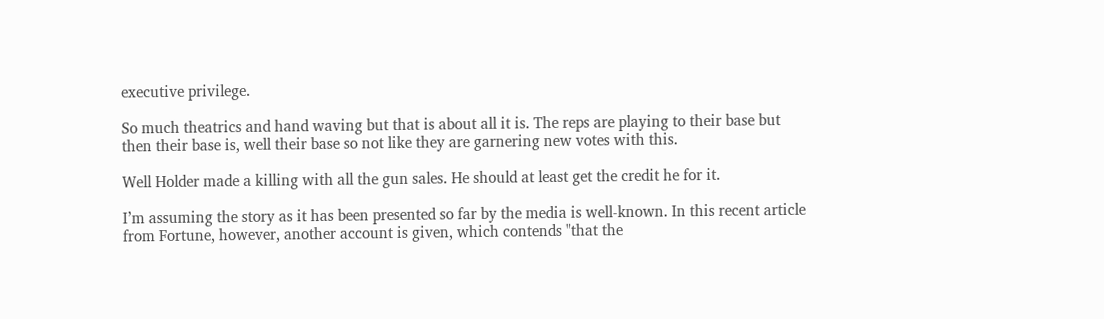executive privilege.

So much theatrics and hand waving but that is about all it is. The reps are playing to their base but then their base is, well their base so not like they are garnering new votes with this.

Well Holder made a killing with all the gun sales. He should at least get the credit he for it.

I’m assuming the story as it has been presented so far by the media is well-known. In this recent article from Fortune, however, another account is given, which contends "that the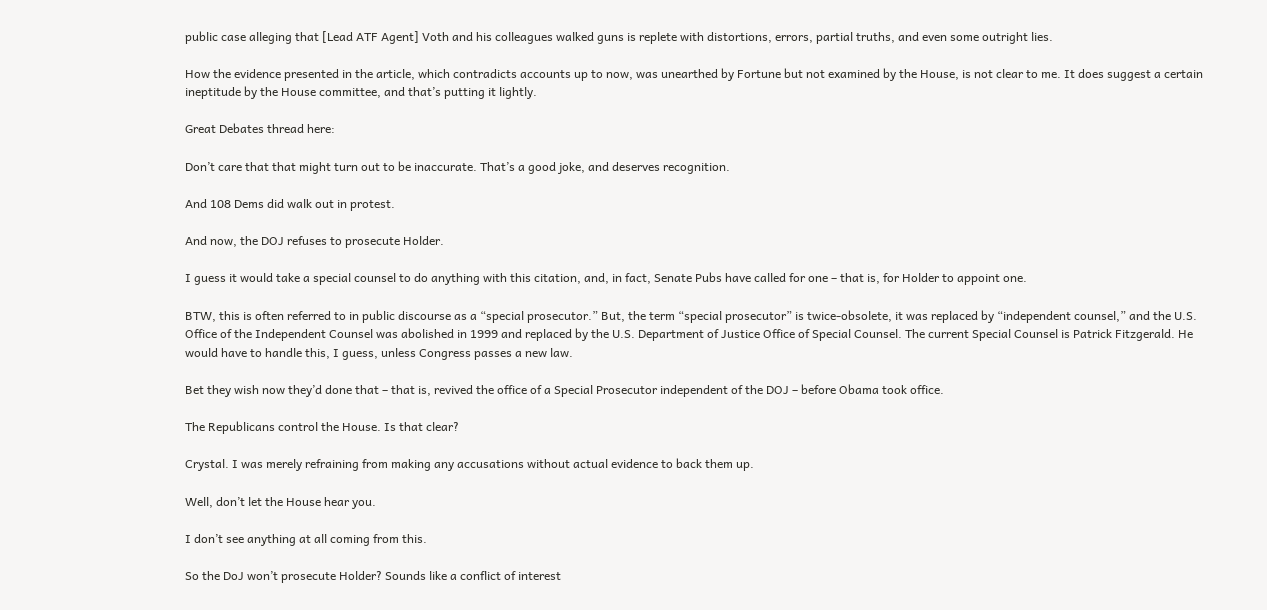public case alleging that [Lead ATF Agent] Voth and his colleagues walked guns is replete with distortions, errors, partial truths, and even some outright lies.

How the evidence presented in the article, which contradicts accounts up to now, was unearthed by Fortune but not examined by the House, is not clear to me. It does suggest a certain ineptitude by the House committee, and that’s putting it lightly.

Great Debates thread here:

Don’t care that that might turn out to be inaccurate. That’s a good joke, and deserves recognition.

And 108 Dems did walk out in protest.

And now, the DOJ refuses to prosecute Holder.

I guess it would take a special counsel to do anything with this citation, and, in fact, Senate Pubs have called for one – that is, for Holder to appoint one.

BTW, this is often referred to in public discourse as a “special prosecutor.” But, the term “special prosecutor” is twice-obsolete, it was replaced by “independent counsel,” and the U.S. Office of the Independent Counsel was abolished in 1999 and replaced by the U.S. Department of Justice Office of Special Counsel. The current Special Counsel is Patrick Fitzgerald. He would have to handle this, I guess, unless Congress passes a new law.

Bet they wish now they’d done that – that is, revived the office of a Special Prosecutor independent of the DOJ – before Obama took office.

The Republicans control the House. Is that clear?

Crystal. I was merely refraining from making any accusations without actual evidence to back them up.

Well, don’t let the House hear you.

I don’t see anything at all coming from this.

So the DoJ won’t prosecute Holder? Sounds like a conflict of interest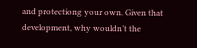and protectiong your own. Given that development, why wouldn’t the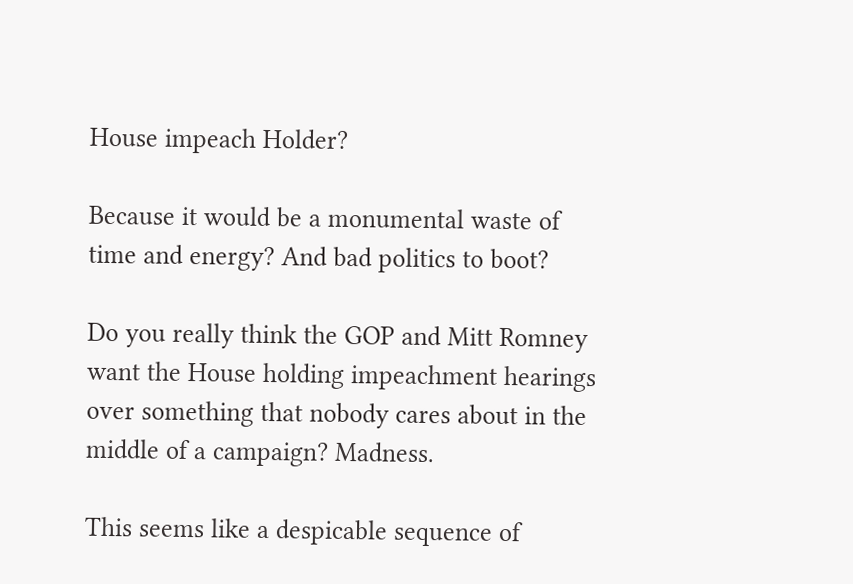House impeach Holder?

Because it would be a monumental waste of time and energy? And bad politics to boot?

Do you really think the GOP and Mitt Romney want the House holding impeachment hearings over something that nobody cares about in the middle of a campaign? Madness.

This seems like a despicable sequence of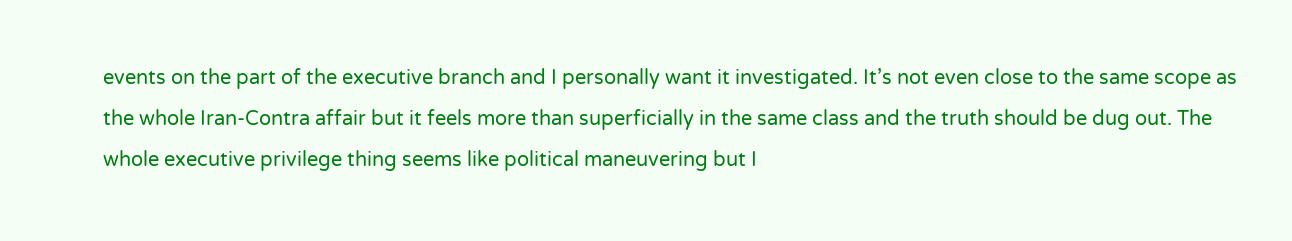events on the part of the executive branch and I personally want it investigated. It’s not even close to the same scope as the whole Iran-Contra affair but it feels more than superficially in the same class and the truth should be dug out. The whole executive privilege thing seems like political maneuvering but I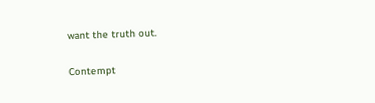want the truth out.

Contempt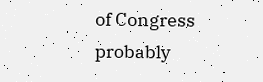of Congress probably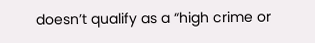doesn’t qualify as a “high crime or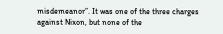misdemeanor”. It was one of the three charges against Nixon, but none of the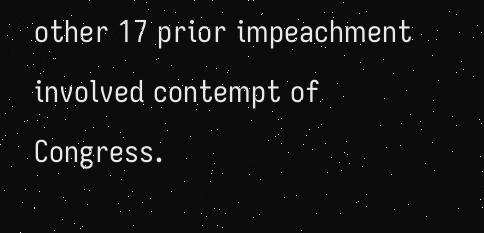other 17 prior impeachment involved contempt of Congress.